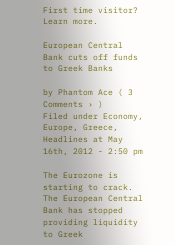First time visitor? Learn more.

European Central Bank cuts off funds to Greek Banks

by Phantom Ace ( 3 Comments › )
Filed under Economy, Europe, Greece, Headlines at May 16th, 2012 - 2:50 pm

The Eurozone is starting to crack. The European Central Bank has stopped providing liquidity to Greek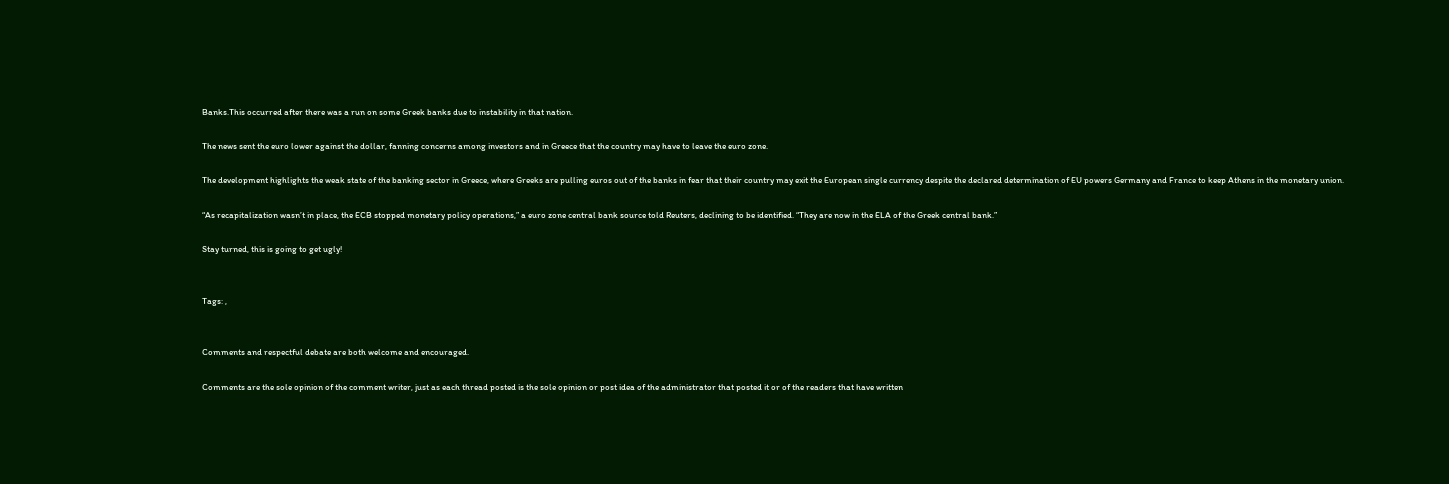Banks.This occurred after there was a run on some Greek banks due to instability in that nation.

The news sent the euro lower against the dollar, fanning concerns among investors and in Greece that the country may have to leave the euro zone.

The development highlights the weak state of the banking sector in Greece, where Greeks are pulling euros out of the banks in fear that their country may exit the European single currency despite the declared determination of EU powers Germany and France to keep Athens in the monetary union.

“As recapitalization wasn’t in place, the ECB stopped monetary policy operations,” a euro zone central bank source told Reuters, declining to be identified. “They are now in the ELA of the Greek central bank.”

Stay turned, this is going to get ugly!


Tags: ,


Comments and respectful debate are both welcome and encouraged.

Comments are the sole opinion of the comment writer, just as each thread posted is the sole opinion or post idea of the administrator that posted it or of the readers that have written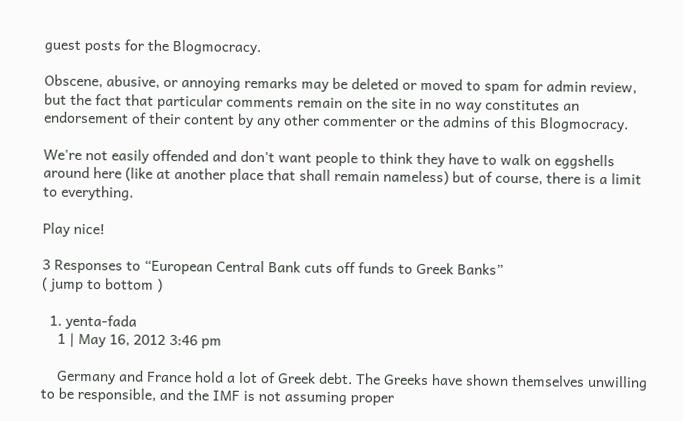guest posts for the Blogmocracy.

Obscene, abusive, or annoying remarks may be deleted or moved to spam for admin review, but the fact that particular comments remain on the site in no way constitutes an endorsement of their content by any other commenter or the admins of this Blogmocracy.

We're not easily offended and don't want people to think they have to walk on eggshells around here (like at another place that shall remain nameless) but of course, there is a limit to everything.

Play nice!

3 Responses to “European Central Bank cuts off funds to Greek Banks”
( jump to bottom )

  1. yenta-fada
    1 | May 16, 2012 3:46 pm

    Germany and France hold a lot of Greek debt. The Greeks have shown themselves unwilling to be responsible, and the IMF is not assuming proper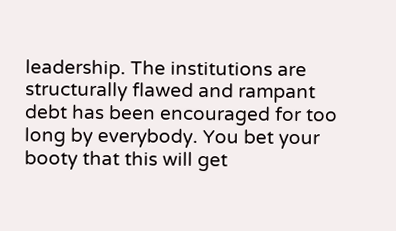leadership. The institutions are structurally flawed and rampant debt has been encouraged for too long by everybody. You bet your booty that this will get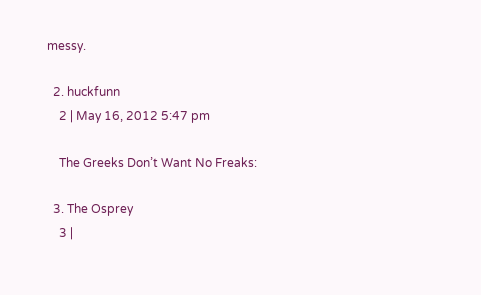messy.

  2. huckfunn
    2 | May 16, 2012 5:47 pm

    The Greeks Don’t Want No Freaks:

  3. The Osprey
    3 |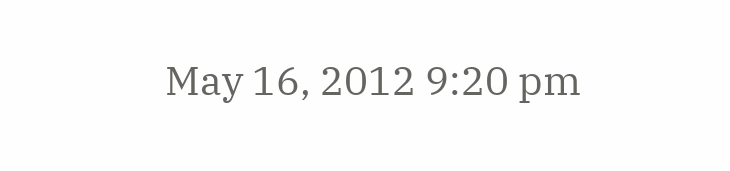May 16, 2012 9:20 pm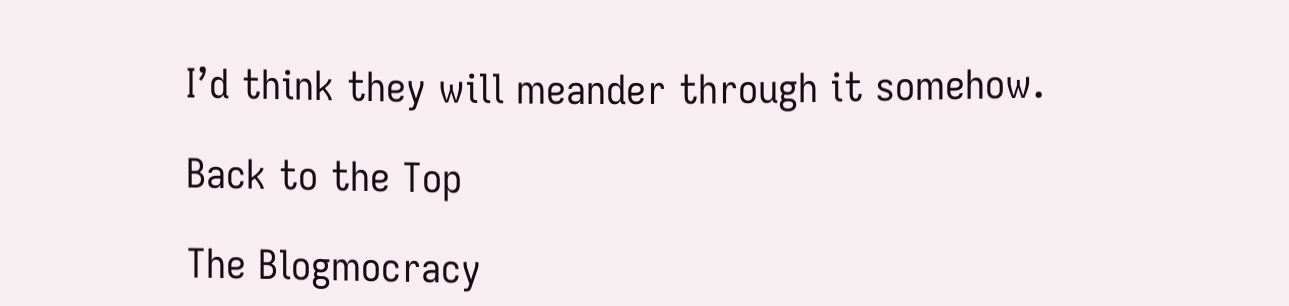I’d think they will meander through it somehow.

Back to the Top

The Blogmocracy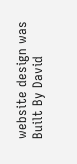website design was Built By David